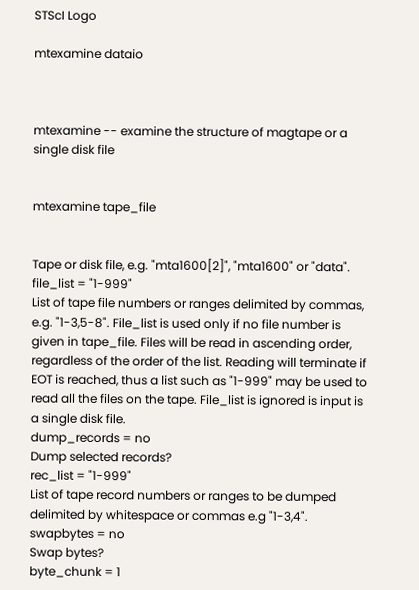STScI Logo

mtexamine dataio



mtexamine -- examine the structure of magtape or a single disk file


mtexamine tape_file


Tape or disk file, e.g. "mta1600[2]", "mta1600" or "data".
file_list = "1-999"
List of tape file numbers or ranges delimited by commas, e.g. "1-3,5-8". File_list is used only if no file number is given in tape_file. Files will be read in ascending order, regardless of the order of the list. Reading will terminate if EOT is reached, thus a list such as "1-999" may be used to read all the files on the tape. File_list is ignored is input is a single disk file.
dump_records = no
Dump selected records?
rec_list = "1-999"
List of tape record numbers or ranges to be dumped delimited by whitespace or commas e.g "1-3,4".
swapbytes = no
Swap bytes?
byte_chunk = 1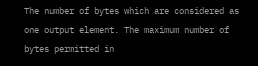The number of bytes which are considered as one output element. The maximum number of bytes permitted in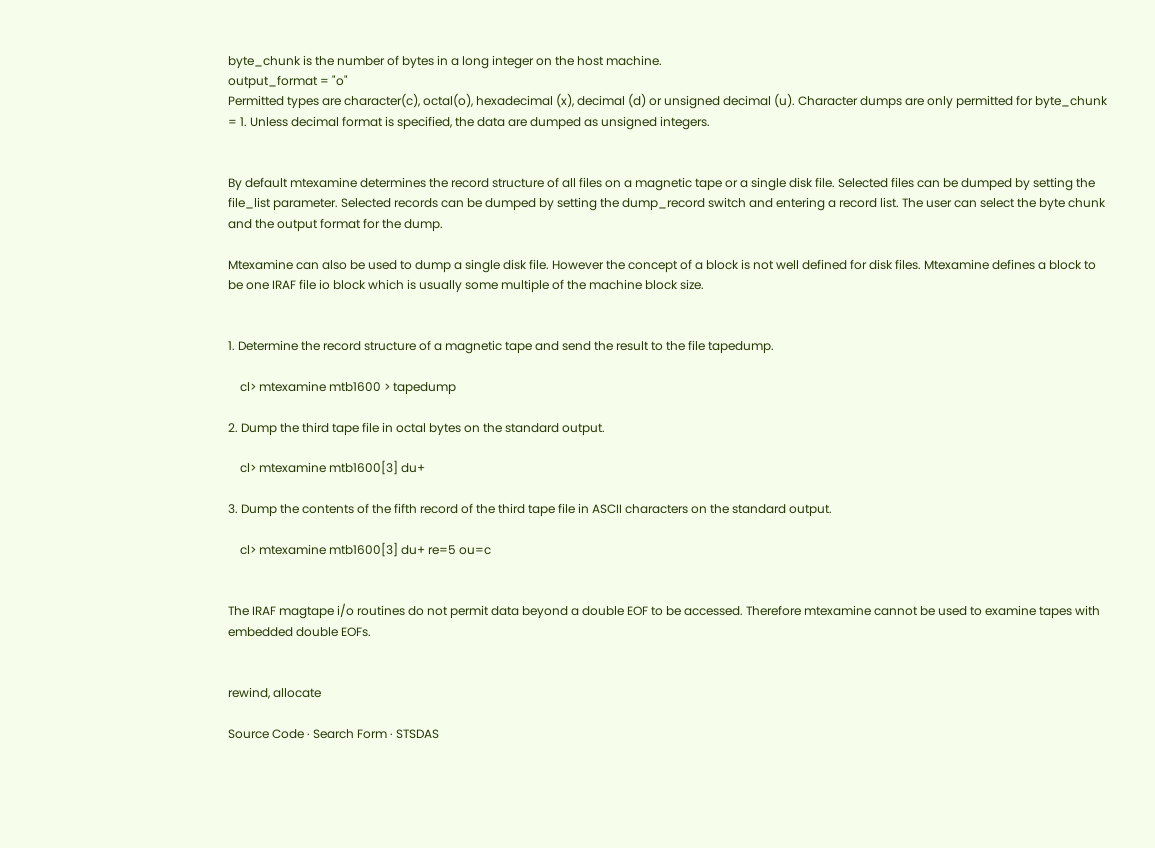byte_chunk is the number of bytes in a long integer on the host machine.
output_format = "o"
Permitted types are character(c), octal(o), hexadecimal (x), decimal (d) or unsigned decimal (u). Character dumps are only permitted for byte_chunk = 1. Unless decimal format is specified, the data are dumped as unsigned integers.


By default mtexamine determines the record structure of all files on a magnetic tape or a single disk file. Selected files can be dumped by setting the file_list parameter. Selected records can be dumped by setting the dump_record switch and entering a record list. The user can select the byte chunk and the output format for the dump.

Mtexamine can also be used to dump a single disk file. However the concept of a block is not well defined for disk files. Mtexamine defines a block to be one IRAF file io block which is usually some multiple of the machine block size.


1. Determine the record structure of a magnetic tape and send the result to the file tapedump.

    cl> mtexamine mtb1600 > tapedump

2. Dump the third tape file in octal bytes on the standard output.

    cl> mtexamine mtb1600[3] du+

3. Dump the contents of the fifth record of the third tape file in ASCII characters on the standard output.

    cl> mtexamine mtb1600[3] du+ re=5 ou=c


The IRAF magtape i/o routines do not permit data beyond a double EOF to be accessed. Therefore mtexamine cannot be used to examine tapes with embedded double EOFs.


rewind, allocate

Source Code · Search Form · STSDAS